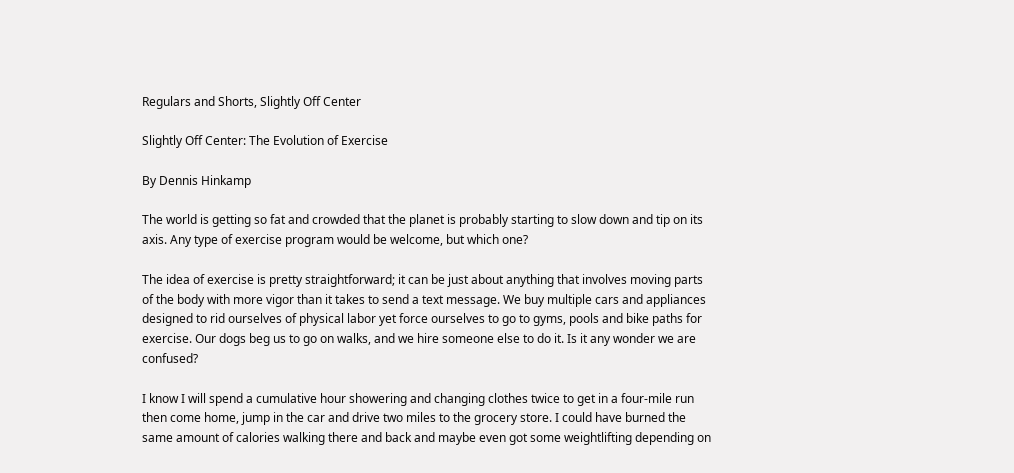Regulars and Shorts, Slightly Off Center

Slightly Off Center: The Evolution of Exercise

By Dennis Hinkamp

The world is getting so fat and crowded that the planet is probably starting to slow down and tip on its axis. Any type of exercise program would be welcome, but which one?

The idea of exercise is pretty straightforward; it can be just about anything that involves moving parts of the body with more vigor than it takes to send a text message. We buy multiple cars and appliances designed to rid ourselves of physical labor yet force ourselves to go to gyms, pools and bike paths for exercise. Our dogs beg us to go on walks, and we hire someone else to do it. Is it any wonder we are confused?

I know I will spend a cumulative hour showering and changing clothes twice to get in a four-mile run then come home, jump in the car and drive two miles to the grocery store. I could have burned the same amount of calories walking there and back and maybe even got some weightlifting depending on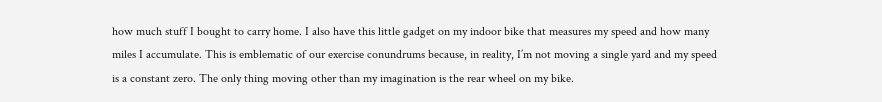how much stuff I bought to carry home. I also have this little gadget on my indoor bike that measures my speed and how many miles I accumulate. This is emblematic of our exercise conundrums because, in reality, I’m not moving a single yard and my speed is a constant zero. The only thing moving other than my imagination is the rear wheel on my bike.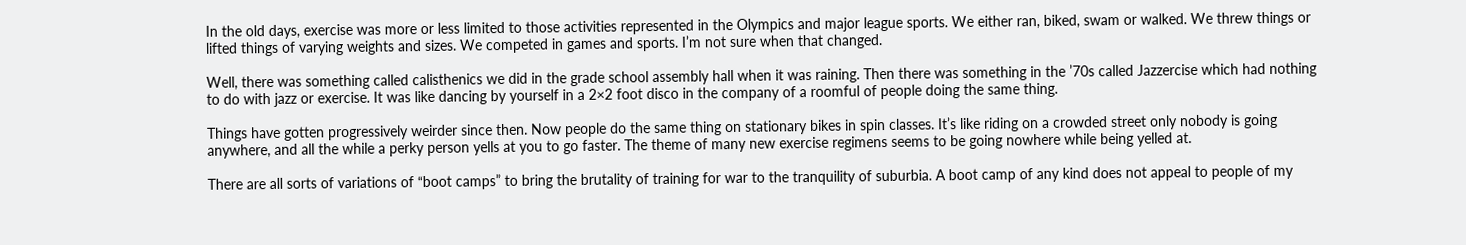In the old days, exercise was more or less limited to those activities represented in the Olympics and major league sports. We either ran, biked, swam or walked. We threw things or lifted things of varying weights and sizes. We competed in games and sports. I’m not sure when that changed.

Well, there was something called calisthenics we did in the grade school assembly hall when it was raining. Then there was something in the ’70s called Jazzercise which had nothing to do with jazz or exercise. It was like dancing by yourself in a 2×2 foot disco in the company of a roomful of people doing the same thing.

Things have gotten progressively weirder since then. Now people do the same thing on stationary bikes in spin classes. It’s like riding on a crowded street only nobody is going anywhere, and all the while a perky person yells at you to go faster. The theme of many new exercise regimens seems to be going nowhere while being yelled at.

There are all sorts of variations of “boot camps” to bring the brutality of training for war to the tranquility of suburbia. A boot camp of any kind does not appeal to people of my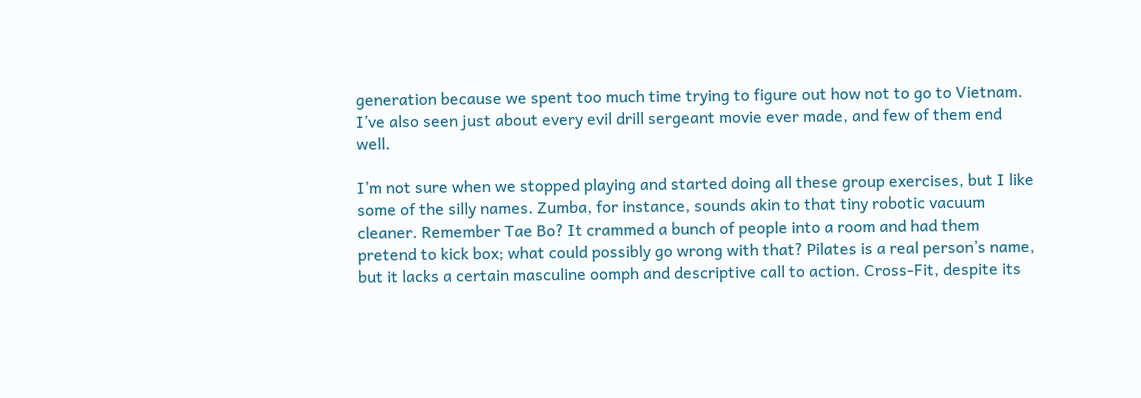generation because we spent too much time trying to figure out how not to go to Vietnam. I’ve also seen just about every evil drill sergeant movie ever made, and few of them end well.

I’m not sure when we stopped playing and started doing all these group exercises, but I like some of the silly names. Zumba, for instance, sounds akin to that tiny robotic vacuum cleaner. Remember Tae Bo? It crammed a bunch of people into a room and had them pretend to kick box; what could possibly go wrong with that? Pilates is a real person’s name, but it lacks a certain masculine oomph and descriptive call to action. Cross-Fit, despite its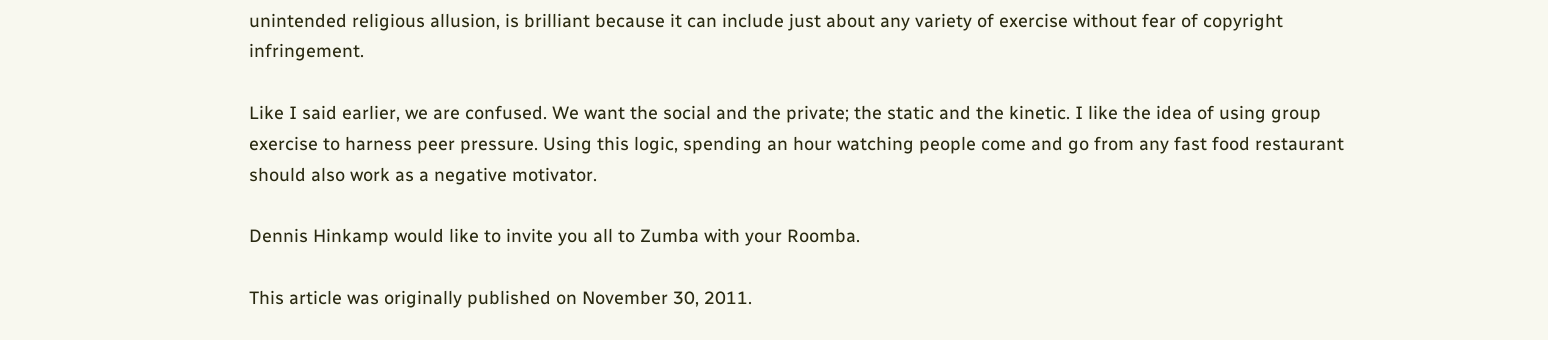unintended religious allusion, is brilliant because it can include just about any variety of exercise without fear of copyright infringement.

Like I said earlier, we are confused. We want the social and the private; the static and the kinetic. I like the idea of using group exercise to harness peer pressure. Using this logic, spending an hour watching people come and go from any fast food restaurant should also work as a negative motivator.

Dennis Hinkamp would like to invite you all to Zumba with your Roomba.

This article was originally published on November 30, 2011.